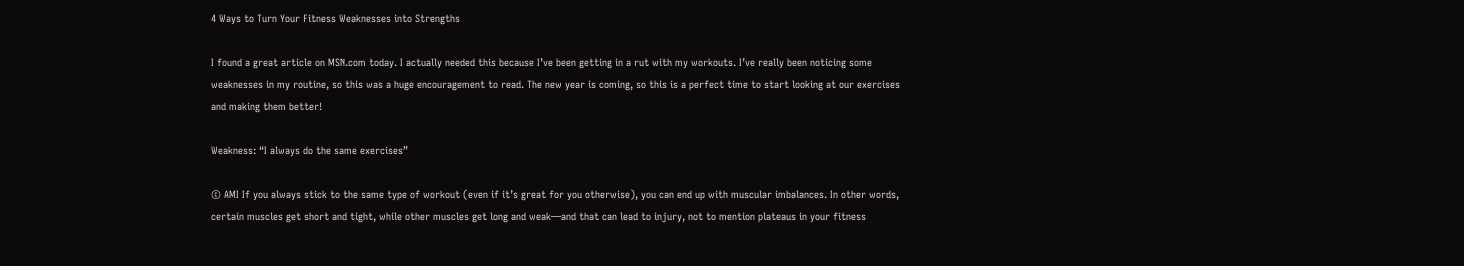4 Ways to Turn Your Fitness Weaknesses into Strengths

I found a great article on MSN.com today. I actually needed this because I’ve been getting in a rut with my workouts. I’ve really been noticing some weaknesses in my routine, so this was a huge encouragement to read. The new year is coming, so this is a perfect time to start looking at our exercises and making them better!

Weakness: “I always do the same exercises”

© AMI If you always stick to the same type of workout (even if it’s great for you otherwise), you can end up with muscular imbalances. In other words, certain muscles get short and tight, while other muscles get long and weak—and that can lead to injury, not to mention plateaus in your fitness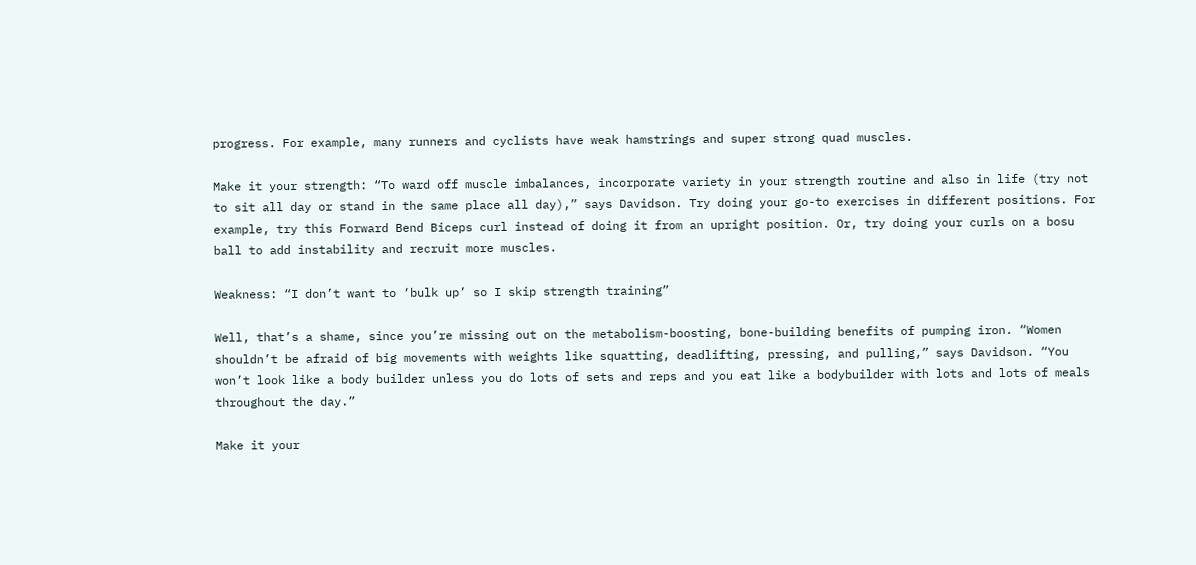progress. For example, many runners and cyclists have weak hamstrings and super strong quad muscles.

Make it your strength: “To ward off muscle imbalances, incorporate variety in your strength routine and also in life (try not to sit all day or stand in the same place all day),” says Davidson. Try doing your go-to exercises in different positions. For example, try this Forward Bend Biceps curl instead of doing it from an upright position. Or, try doing your curls on a bosu ball to add instability and recruit more muscles.

Weakness: “I don’t want to ‘bulk up’ so I skip strength training”

Well, that’s a shame, since you’re missing out on the metabolism-boosting, bone-building benefits of pumping iron. “Women shouldn’t be afraid of big movements with weights like squatting, deadlifting, pressing, and pulling,” says Davidson. “You won’t look like a body builder unless you do lots of sets and reps and you eat like a bodybuilder with lots and lots of meals throughout the day.”

Make it your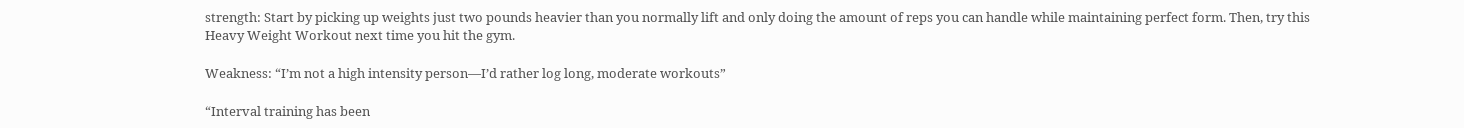strength: Start by picking up weights just two pounds heavier than you normally lift and only doing the amount of reps you can handle while maintaining perfect form. Then, try this Heavy Weight Workout next time you hit the gym.

Weakness: “I’m not a high intensity person—I’d rather log long, moderate workouts”

“Interval training has been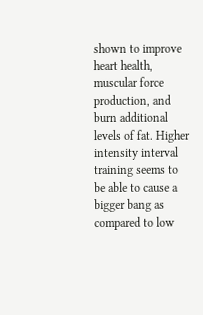shown to improve heart health, muscular force production, and burn additional levels of fat. Higher intensity interval training seems to be able to cause a bigger bang as compared to low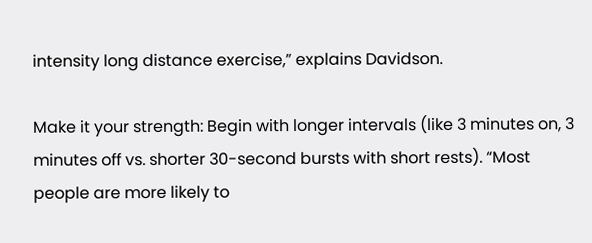intensity long distance exercise,” explains Davidson.

Make it your strength: Begin with longer intervals (like 3 minutes on, 3 minutes off vs. shorter 30-second bursts with short rests). “Most people are more likely to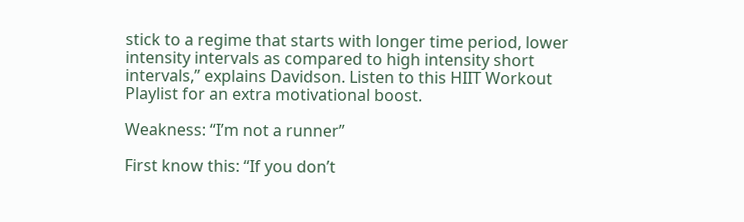stick to a regime that starts with longer time period, lower intensity intervals as compared to high intensity short intervals,” explains Davidson. Listen to this HIIT Workout Playlist for an extra motivational boost.

Weakness: “I’m not a runner”

First know this: “If you don’t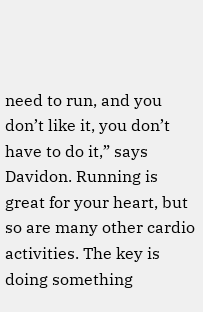need to run, and you don’t like it, you don’t have to do it,” says Davidon. Running is great for your heart, but so are many other cardio activities. The key is doing something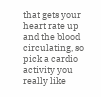that gets your heart rate up and the blood circulating, so pick a cardio activity you really like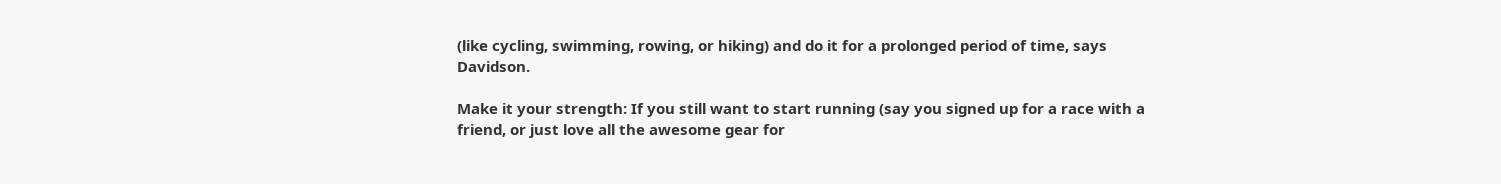(like cycling, swimming, rowing, or hiking) and do it for a prolonged period of time, says Davidson.

Make it your strength: If you still want to start running (say you signed up for a race with a friend, or just love all the awesome gear for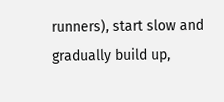runners), start slow and gradually build up,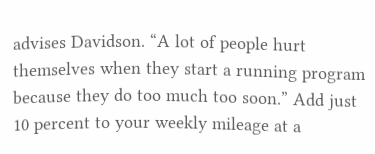advises Davidson. “A lot of people hurt themselves when they start a running program because they do too much too soon.” Add just 10 percent to your weekly mileage at a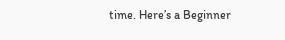time. Here’s a Beginner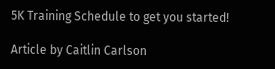5K Training Schedule to get you started!

Article by Caitlin Carlson